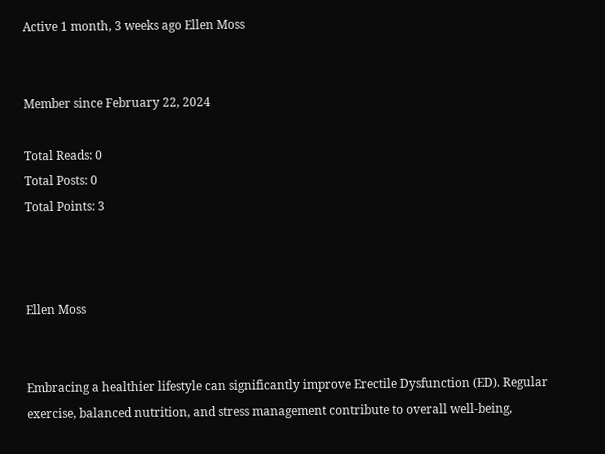Active 1 month, 3 weeks ago Ellen Moss


Member since February 22, 2024

Total Reads: 0
Total Posts: 0
Total Points: 3



Ellen Moss


Embracing a healthier lifestyle can significantly improve Erectile Dysfunction (ED). Regular exercise, balanced nutrition, and stress management contribute to overall well-being,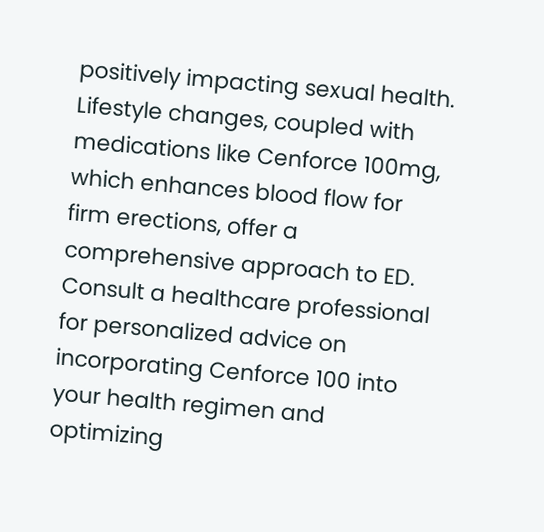positively impacting sexual health. Lifestyle changes, coupled with medications like Cenforce 100mg, which enhances blood flow for firm erections, offer a comprehensive approach to ED. Consult a healthcare professional for personalized advice on incorporating Cenforce 100 into your health regimen and optimizing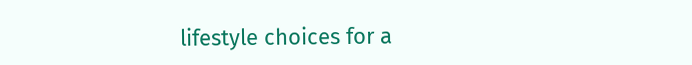lifestyle choices for a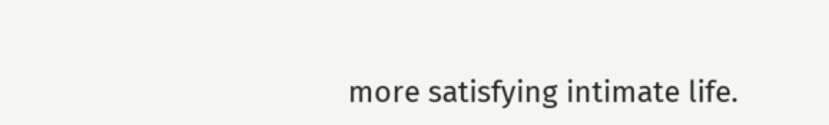more satisfying intimate life.